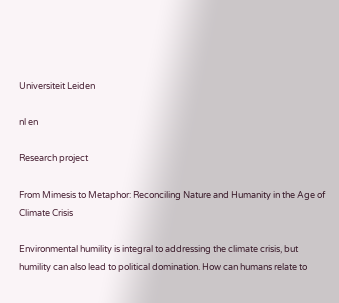Universiteit Leiden

nl en

Research project

From Mimesis to Metaphor: Reconciling Nature and Humanity in the Age of Climate Crisis

Environmental humility is integral to addressing the climate crisis, but humility can also lead to political domination. How can humans relate to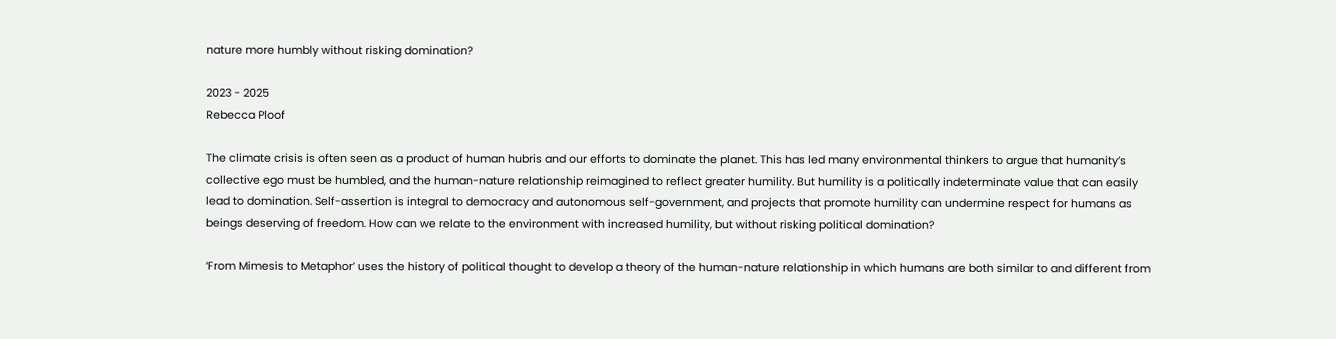nature more humbly without risking domination?

2023 - 2025
Rebecca Ploof

The climate crisis is often seen as a product of human hubris and our efforts to dominate the planet. This has led many environmental thinkers to argue that humanity’s collective ego must be humbled, and the human-nature relationship reimagined to reflect greater humility. But humility is a politically indeterminate value that can easily lead to domination. Self-assertion is integral to democracy and autonomous self-government, and projects that promote humility can undermine respect for humans as beings deserving of freedom. How can we relate to the environment with increased humility, but without risking political domination?

‘From Mimesis to Metaphor’ uses the history of political thought to develop a theory of the human-nature relationship in which humans are both similar to and different from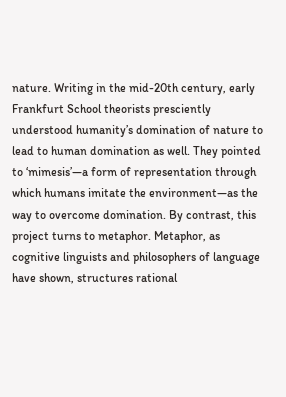nature. Writing in the mid-20th century, early Frankfurt School theorists presciently understood humanity’s domination of nature to lead to human domination as well. They pointed to ‘mimesis’—a form of representation through which humans imitate the environment—as the way to overcome domination. By contrast, this project turns to metaphor. Metaphor, as cognitive linguists and philosophers of language have shown, structures rational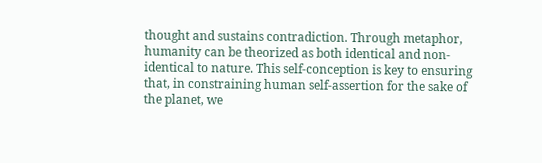thought and sustains contradiction. Through metaphor, humanity can be theorized as both identical and non-identical to nature. This self-conception is key to ensuring that, in constraining human self-assertion for the sake of the planet, we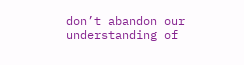don’t abandon our understanding of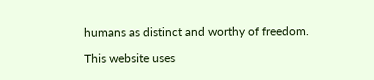humans as distinct and worthy of freedom.

This website uses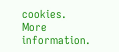cookies.  More information.